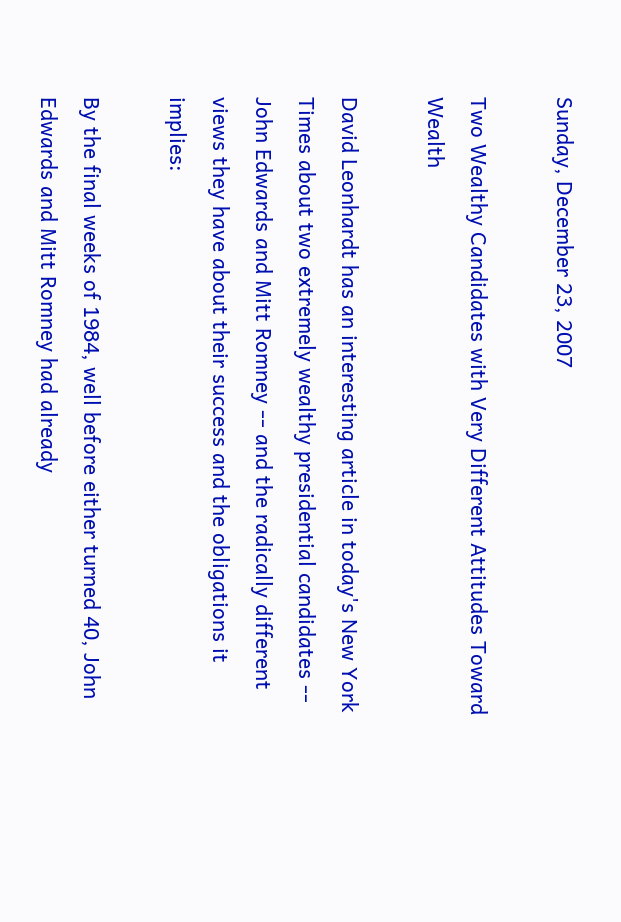Sunday, December 23, 2007

Two Wealthy Candidates with Very Different Attitudes Toward Wealth

David Leonhardt has an interesting article in today's New York Times about two extremely wealthy presidential candidates -- John Edwards and Mitt Romney -- and the radically different views they have about their success and the obligations it implies:

By the final weeks of 1984, well before either turned 40, John Edwards and Mitt Romney had already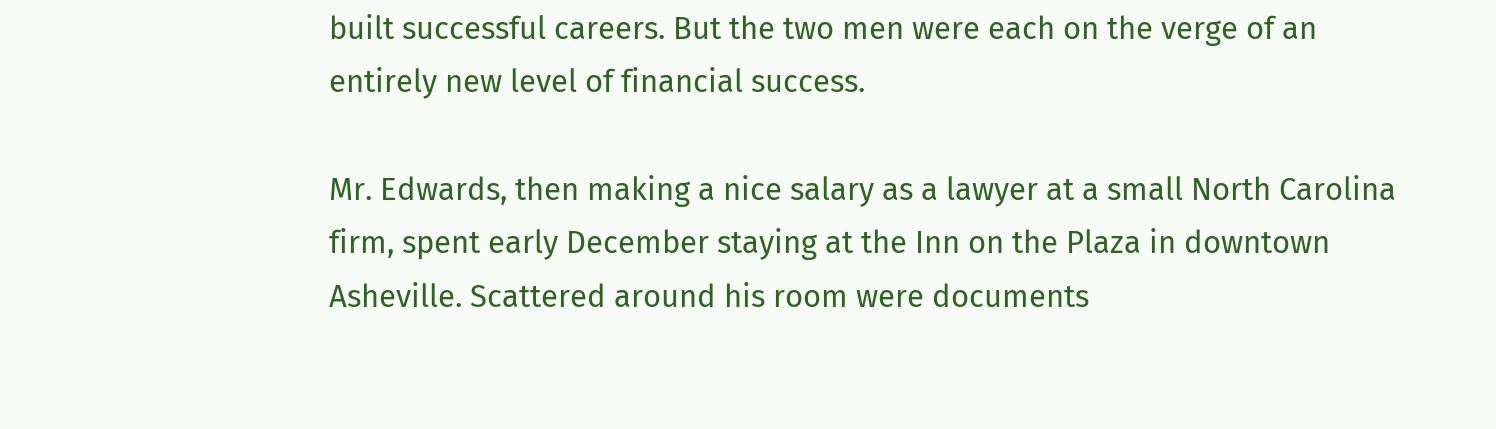built successful careers. But the two men were each on the verge of an entirely new level of financial success.

Mr. Edwards, then making a nice salary as a lawyer at a small North Carolina firm, spent early December staying at the Inn on the Plaza in downtown Asheville. Scattered around his room were documents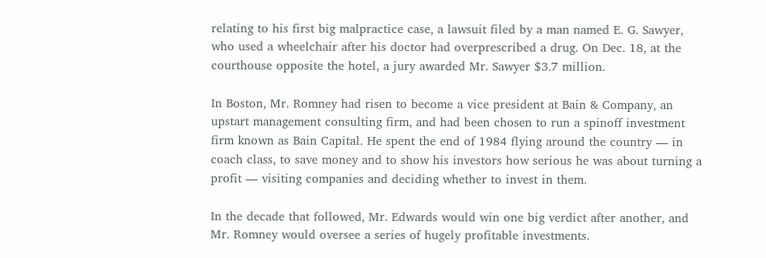relating to his first big malpractice case, a lawsuit filed by a man named E. G. Sawyer, who used a wheelchair after his doctor had overprescribed a drug. On Dec. 18, at the courthouse opposite the hotel, a jury awarded Mr. Sawyer $3.7 million.

In Boston, Mr. Romney had risen to become a vice president at Bain & Company, an upstart management consulting firm, and had been chosen to run a spinoff investment firm known as Bain Capital. He spent the end of 1984 flying around the country — in coach class, to save money and to show his investors how serious he was about turning a profit — visiting companies and deciding whether to invest in them.

In the decade that followed, Mr. Edwards would win one big verdict after another, and Mr. Romney would oversee a series of hugely profitable investments.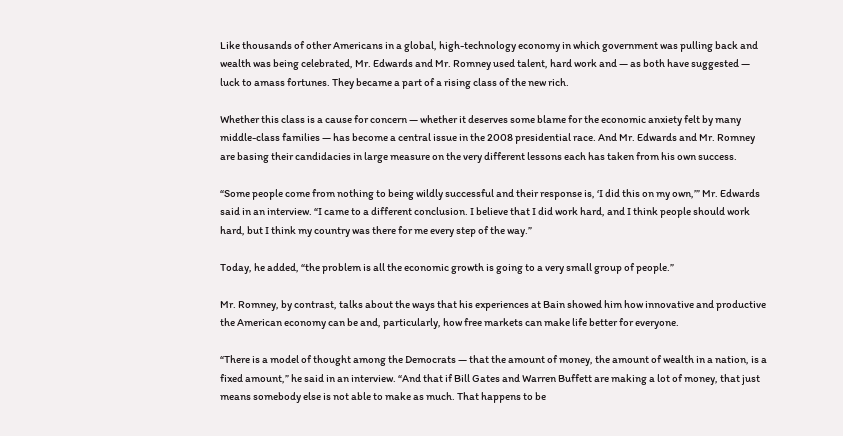Like thousands of other Americans in a global, high-technology economy in which government was pulling back and wealth was being celebrated, Mr. Edwards and Mr. Romney used talent, hard work and — as both have suggested — luck to amass fortunes. They became a part of a rising class of the new rich.

Whether this class is a cause for concern — whether it deserves some blame for the economic anxiety felt by many middle-class families — has become a central issue in the 2008 presidential race. And Mr. Edwards and Mr. Romney are basing their candidacies in large measure on the very different lessons each has taken from his own success.

“Some people come from nothing to being wildly successful and their response is, ‘I did this on my own,’” Mr. Edwards said in an interview. “I came to a different conclusion. I believe that I did work hard, and I think people should work hard, but I think my country was there for me every step of the way.”

Today, he added, “the problem is all the economic growth is going to a very small group of people.”

Mr. Romney, by contrast, talks about the ways that his experiences at Bain showed him how innovative and productive the American economy can be and, particularly, how free markets can make life better for everyone.

“There is a model of thought among the Democrats — that the amount of money, the amount of wealth in a nation, is a fixed amount,” he said in an interview. “And that if Bill Gates and Warren Buffett are making a lot of money, that just means somebody else is not able to make as much. That happens to be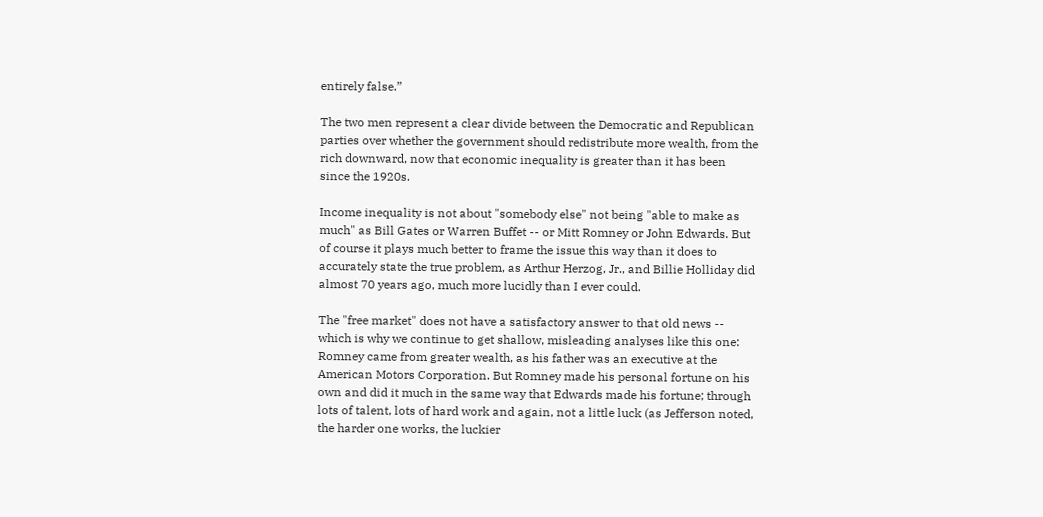entirely false.”

The two men represent a clear divide between the Democratic and Republican parties over whether the government should redistribute more wealth, from the rich downward, now that economic inequality is greater than it has been since the 1920s.

Income inequality is not about "somebody else" not being "able to make as much" as Bill Gates or Warren Buffet -- or Mitt Romney or John Edwards. But of course it plays much better to frame the issue this way than it does to accurately state the true problem, as Arthur Herzog, Jr., and Billie Holliday did almost 70 years ago, much more lucidly than I ever could.

The "free market" does not have a satisfactory answer to that old news -- which is why we continue to get shallow, misleading analyses like this one:
Romney came from greater wealth, as his father was an executive at the American Motors Corporation. But Romney made his personal fortune on his own and did it much in the same way that Edwards made his fortune; through lots of talent, lots of hard work and again, not a little luck (as Jefferson noted, the harder one works, the luckier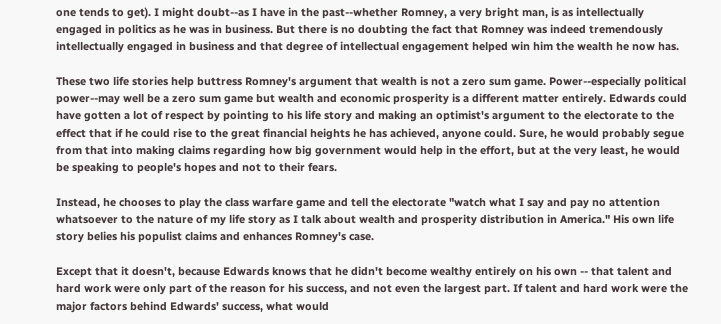one tends to get). I might doubt--as I have in the past--whether Romney, a very bright man, is as intellectually engaged in politics as he was in business. But there is no doubting the fact that Romney was indeed tremendously intellectually engaged in business and that degree of intellectual engagement helped win him the wealth he now has.

These two life stories help buttress Romney's argument that wealth is not a zero sum game. Power--especially political power--may well be a zero sum game but wealth and economic prosperity is a different matter entirely. Edwards could have gotten a lot of respect by pointing to his life story and making an optimist's argument to the electorate to the effect that if he could rise to the great financial heights he has achieved, anyone could. Sure, he would probably segue from that into making claims regarding how big government would help in the effort, but at the very least, he would be speaking to people's hopes and not to their fears.

Instead, he chooses to play the class warfare game and tell the electorate "watch what I say and pay no attention whatsoever to the nature of my life story as I talk about wealth and prosperity distribution in America." His own life story belies his populist claims and enhances Romney's case.

Except that it doesn't, because Edwards knows that he didn't become wealthy entirely on his own -- that talent and hard work were only part of the reason for his success, and not even the largest part. If talent and hard work were the major factors behind Edwards' success, what would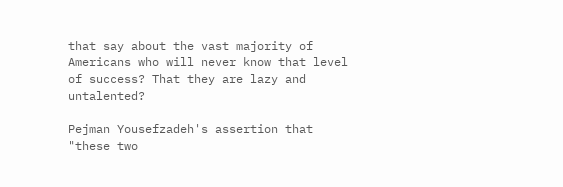that say about the vast majority of Americans who will never know that level of success? That they are lazy and untalented?

Pejman Yousefzadeh's assertion that "these two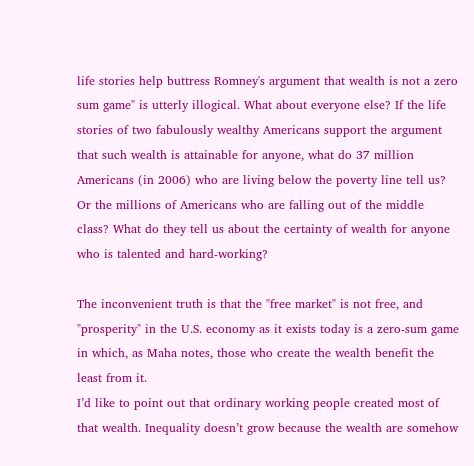life stories help buttress Romney's argument that wealth is not a zero sum game" is utterly illogical. What about everyone else? If the life stories of two fabulously wealthy Americans support the argument that such wealth is attainable for anyone, what do 37 million Americans (in 2006) who are living below the poverty line tell us? Or the millions of Americans who are falling out of the middle class? What do they tell us about the certainty of wealth for anyone who is talented and hard-working?

The inconvenient truth is that the "free market" is not free, and "prosperity" in the U.S. economy as it exists today is a zero-sum game in which, as Maha notes, those who create the wealth benefit the least from it.
I’d like to point out that ordinary working people created most of that wealth. Inequality doesn’t grow because the wealth are somehow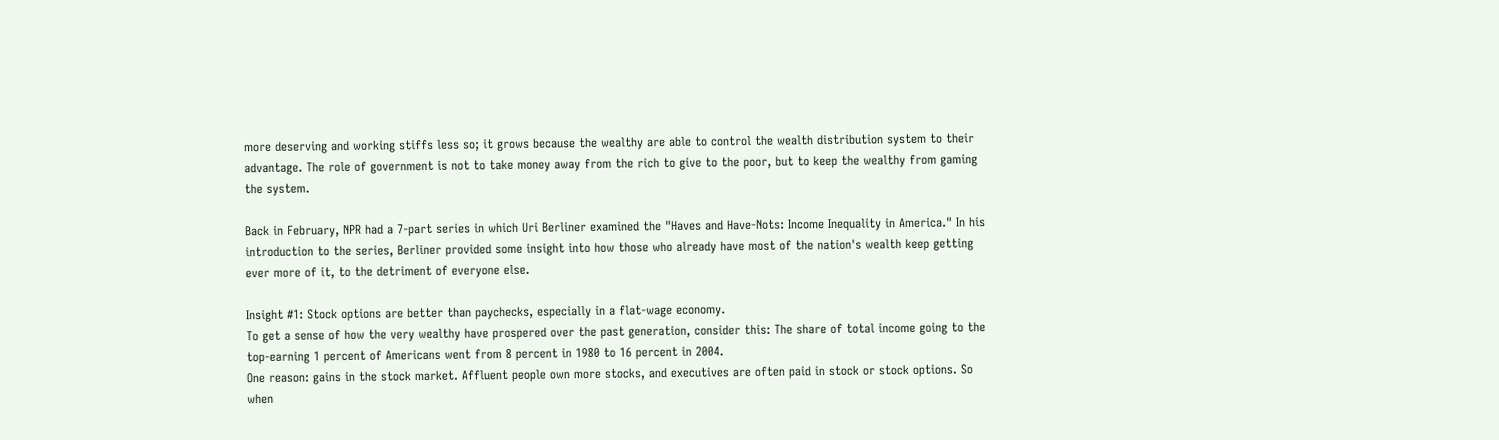more deserving and working stiffs less so; it grows because the wealthy are able to control the wealth distribution system to their advantage. The role of government is not to take money away from the rich to give to the poor, but to keep the wealthy from gaming the system.

Back in February, NPR had a 7-part series in which Uri Berliner examined the "Haves and Have-Nots: Income Inequality in America." In his introduction to the series, Berliner provided some insight into how those who already have most of the nation's wealth keep getting ever more of it, to the detriment of everyone else.

Insight #1: Stock options are better than paychecks, especially in a flat-wage economy.
To get a sense of how the very wealthy have prospered over the past generation, consider this: The share of total income going to the top-earning 1 percent of Americans went from 8 percent in 1980 to 16 percent in 2004.
One reason: gains in the stock market. Affluent people own more stocks, and executives are often paid in stock or stock options. So when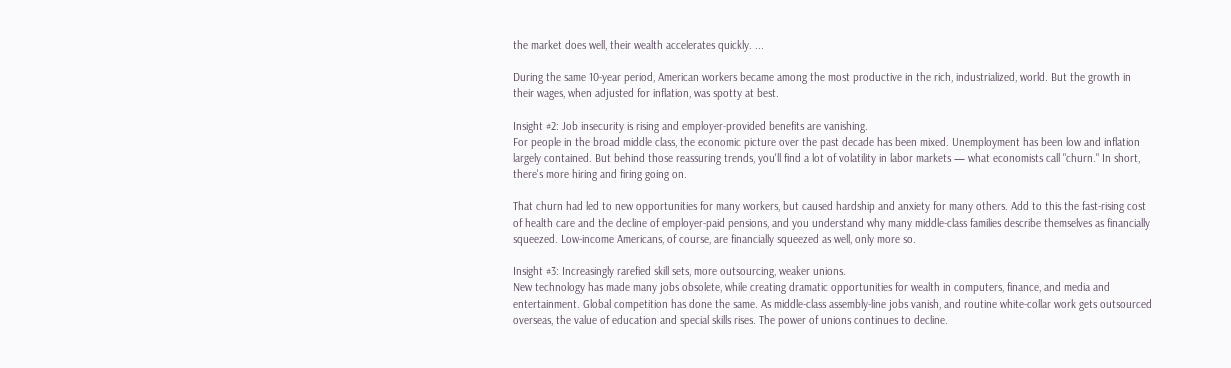the market does well, their wealth accelerates quickly. ...

During the same 10-year period, American workers became among the most productive in the rich, industrialized, world. But the growth in their wages, when adjusted for inflation, was spotty at best.

Insight #2: Job insecurity is rising and employer-provided benefits are vanishing.
For people in the broad middle class, the economic picture over the past decade has been mixed. Unemployment has been low and inflation largely contained. But behind those reassuring trends, you'll find a lot of volatility in labor markets — what economists call "churn." In short, there's more hiring and firing going on.

That churn had led to new opportunities for many workers, but caused hardship and anxiety for many others. Add to this the fast-rising cost of health care and the decline of employer-paid pensions, and you understand why many middle-class families describe themselves as financially squeezed. Low-income Americans, of course, are financially squeezed as well, only more so.

Insight #3: Increasingly rarefied skill sets, more outsourcing, weaker unions.
New technology has made many jobs obsolete, while creating dramatic opportunities for wealth in computers, finance, and media and entertainment. Global competition has done the same. As middle-class assembly-line jobs vanish, and routine white-collar work gets outsourced overseas, the value of education and special skills rises. The power of unions continues to decline.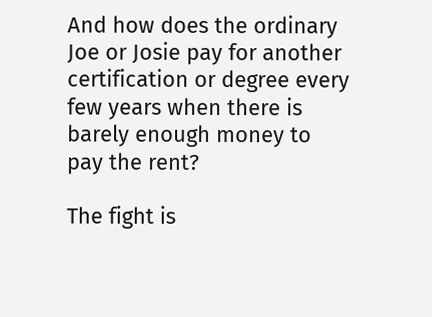And how does the ordinary Joe or Josie pay for another certification or degree every few years when there is barely enough money to pay the rent?

The fight is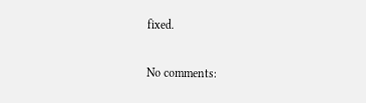fixed.

No comments: